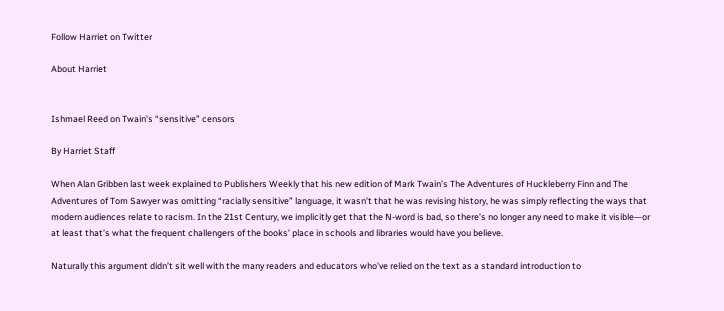Follow Harriet on Twitter

About Harriet


Ishmael Reed on Twain’s “sensitive” censors

By Harriet Staff

When Alan Gribben last week explained to Publishers Weekly that his new edition of Mark Twain’s The Adventures of Huckleberry Finn and The Adventures of Tom Sawyer was omitting “racially sensitive” language, it wasn’t that he was revising history, he was simply reflecting the ways that modern audiences relate to racism. In the 21st Century, we implicitly get that the N-word is bad, so there’s no longer any need to make it visible—or at least that’s what the frequent challengers of the books’ place in schools and libraries would have you believe.

Naturally this argument didn’t sit well with the many readers and educators who’ve relied on the text as a standard introduction to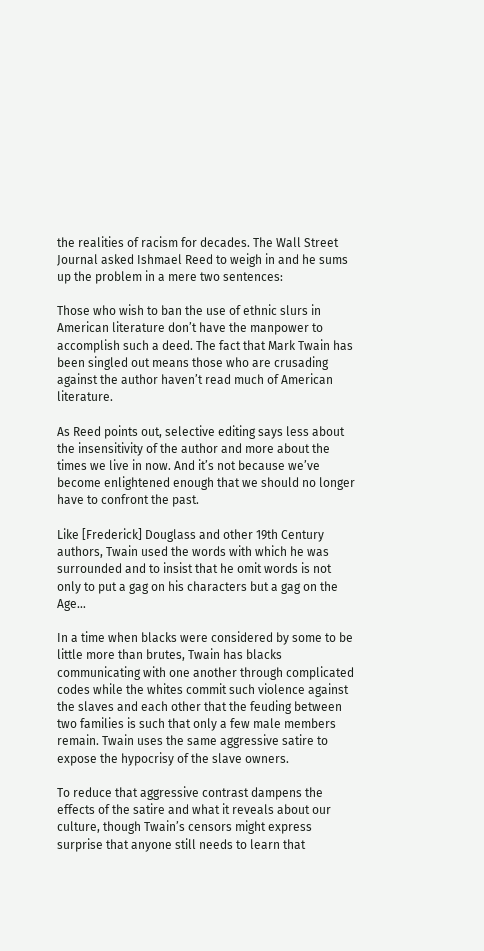the realities of racism for decades. The Wall Street Journal asked Ishmael Reed to weigh in and he sums up the problem in a mere two sentences:

Those who wish to ban the use of ethnic slurs in American literature don’t have the manpower to accomplish such a deed. The fact that Mark Twain has been singled out means those who are crusading against the author haven’t read much of American literature.

As Reed points out, selective editing says less about the insensitivity of the author and more about the times we live in now. And it’s not because we’ve become enlightened enough that we should no longer have to confront the past.

Like [Frederick] Douglass and other 19th Century authors, Twain used the words with which he was surrounded and to insist that he omit words is not only to put a gag on his characters but a gag on the Age…

In a time when blacks were considered by some to be little more than brutes, Twain has blacks communicating with one another through complicated codes while the whites commit such violence against the slaves and each other that the feuding between two families is such that only a few male members remain. Twain uses the same aggressive satire to expose the hypocrisy of the slave owners.

To reduce that aggressive contrast dampens the effects of the satire and what it reveals about our culture, though Twain’s censors might express surprise that anyone still needs to learn that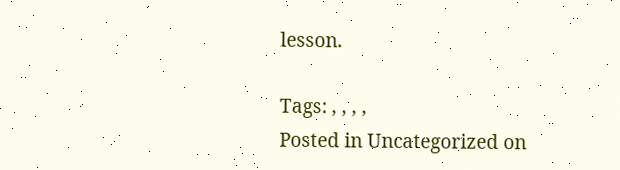lesson.

Tags: , , , ,
Posted in Uncategorized on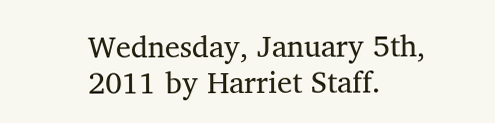Wednesday, January 5th, 2011 by Harriet Staff.